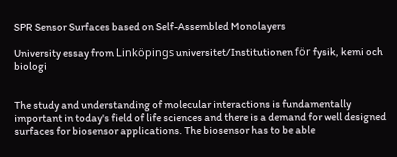SPR Sensor Surfaces based on Self-Assembled Monolayers

University essay from Linköpings universitet/Institutionen för fysik, kemi och biologi


The study and understanding of molecular interactions is fundamentally important in today's field of life sciences and there is a demand for well designed surfaces for biosensor applications. The biosensor has to be able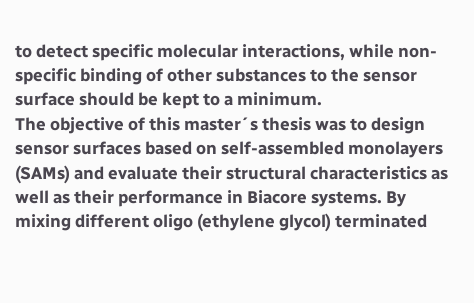to detect specific molecular interactions, while non-specific binding of other substances to the sensor surface should be kept to a minimum.                                                                                                                                                                                The objective of this master´s thesis was to design sensor surfaces based on self-assembled monolayers (SAMs) and evaluate their structural characteristics as well as their performance in Biacore systems. By mixing different oligo (ethylene glycol) terminated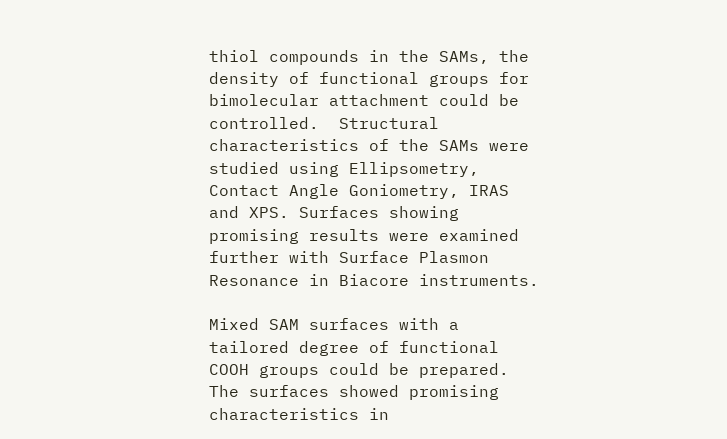thiol compounds in the SAMs, the density of functional groups for bimolecular attachment could be controlled.  Structural characteristics of the SAMs were studied using Ellipsometry, Contact Angle Goniometry, IRAS and XPS. Surfaces showing promising results were examined further with Surface Plasmon Resonance in Biacore instruments.

Mixed SAM surfaces with a tailored degree of functional COOH groups could be prepared. The surfaces showed promising characteristics in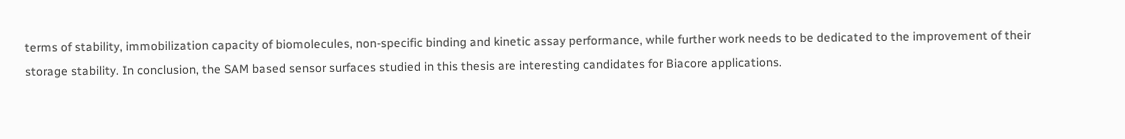terms of stability, immobilization capacity of biomolecules, non-specific binding and kinetic assay performance, while further work needs to be dedicated to the improvement of their storage stability. In conclusion, the SAM based sensor surfaces studied in this thesis are interesting candidates for Biacore applications.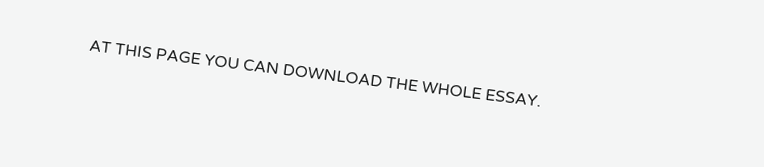AT THIS PAGE YOU CAN DOWNLOAD THE WHOLE ESSAY.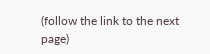(follow the link to the next page)